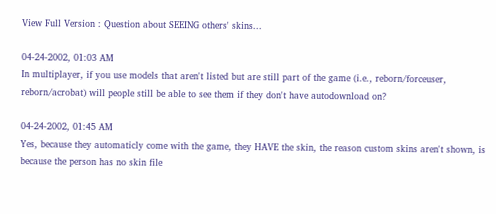View Full Version : Question about SEEING others' skins...

04-24-2002, 01:03 AM
In multiplayer, if you use models that aren't listed but are still part of the game (i.e., reborn/forceuser, reborn/acrobat) will people still be able to see them if they don't have autodownload on?

04-24-2002, 01:45 AM
Yes, because they automaticly come with the game, they HAVE the skin, the reason custom skins aren't shown, is because the person has no skin file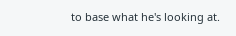to base what he's looking at.